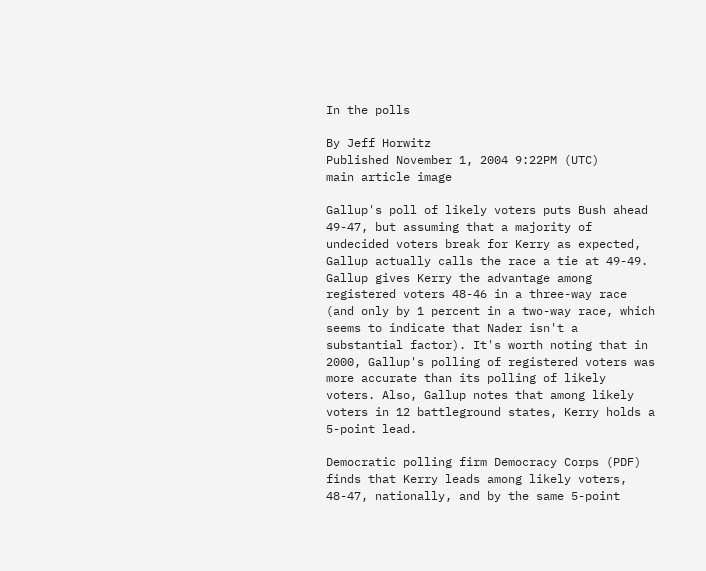In the polls

By Jeff Horwitz
Published November 1, 2004 9:22PM (UTC)
main article image

Gallup's poll of likely voters puts Bush ahead 49-47, but assuming that a majority of undecided voters break for Kerry as expected, Gallup actually calls the race a tie at 49-49. Gallup gives Kerry the advantage among registered voters 48-46 in a three-way race (and only by 1 percent in a two-way race, which seems to indicate that Nader isn't a substantial factor). It's worth noting that in 2000, Gallup's polling of registered voters was more accurate than its polling of likely voters. Also, Gallup notes that among likely voters in 12 battleground states, Kerry holds a 5-point lead.

Democratic polling firm Democracy Corps (PDF) finds that Kerry leads among likely voters, 48-47, nationally, and by the same 5-point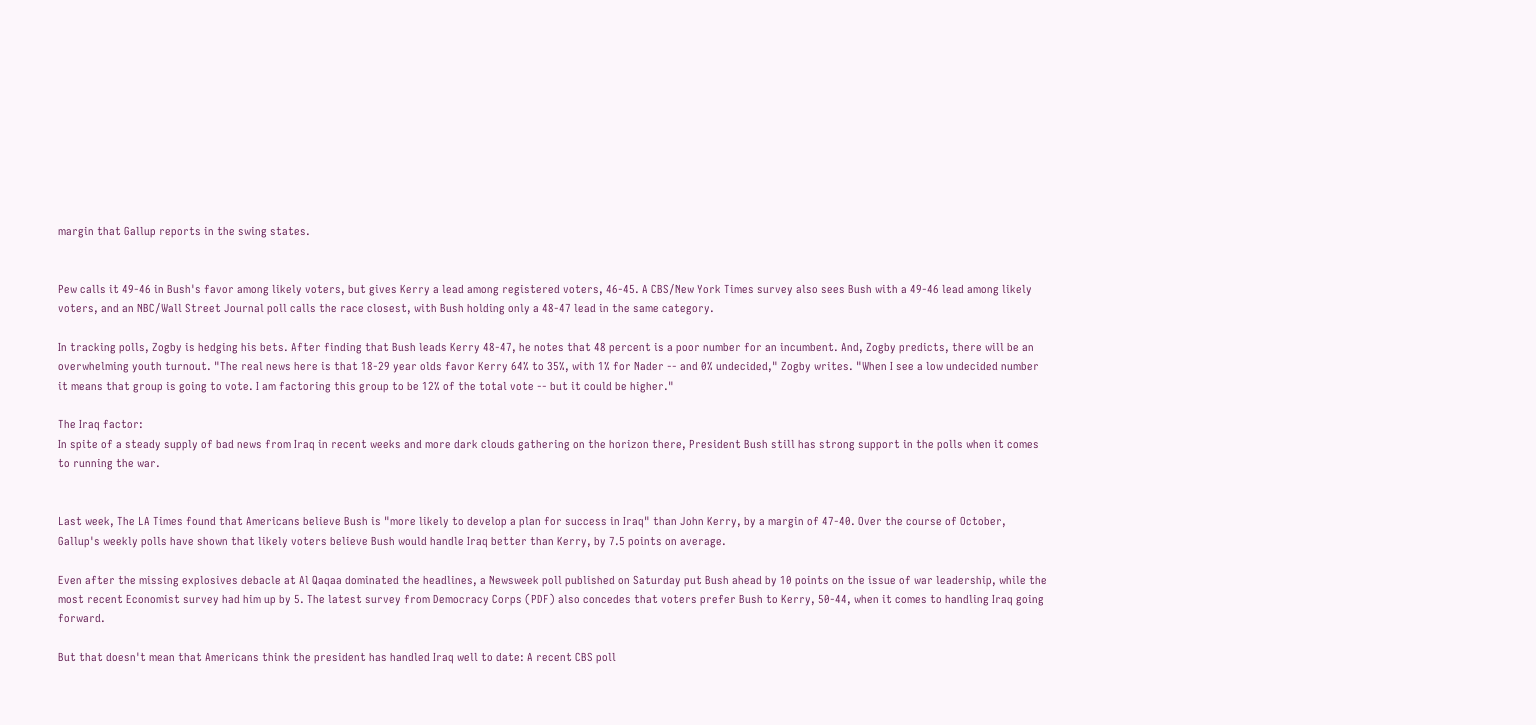margin that Gallup reports in the swing states.


Pew calls it 49-46 in Bush's favor among likely voters, but gives Kerry a lead among registered voters, 46-45. A CBS/New York Times survey also sees Bush with a 49-46 lead among likely voters, and an NBC/Wall Street Journal poll calls the race closest, with Bush holding only a 48-47 lead in the same category.

In tracking polls, Zogby is hedging his bets. After finding that Bush leads Kerry 48-47, he notes that 48 percent is a poor number for an incumbent. And, Zogby predicts, there will be an overwhelming youth turnout. "The real news here is that 18-29 year olds favor Kerry 64% to 35%, with 1% for Nader -- and 0% undecided," Zogby writes. "When I see a low undecided number it means that group is going to vote. I am factoring this group to be 12% of the total vote -- but it could be higher."

The Iraq factor:
In spite of a steady supply of bad news from Iraq in recent weeks and more dark clouds gathering on the horizon there, President Bush still has strong support in the polls when it comes to running the war.


Last week, The LA Times found that Americans believe Bush is "more likely to develop a plan for success in Iraq" than John Kerry, by a margin of 47-40. Over the course of October, Gallup's weekly polls have shown that likely voters believe Bush would handle Iraq better than Kerry, by 7.5 points on average.

Even after the missing explosives debacle at Al Qaqaa dominated the headlines, a Newsweek poll published on Saturday put Bush ahead by 10 points on the issue of war leadership, while the most recent Economist survey had him up by 5. The latest survey from Democracy Corps (PDF) also concedes that voters prefer Bush to Kerry, 50-44, when it comes to handling Iraq going forward.

But that doesn't mean that Americans think the president has handled Iraq well to date: A recent CBS poll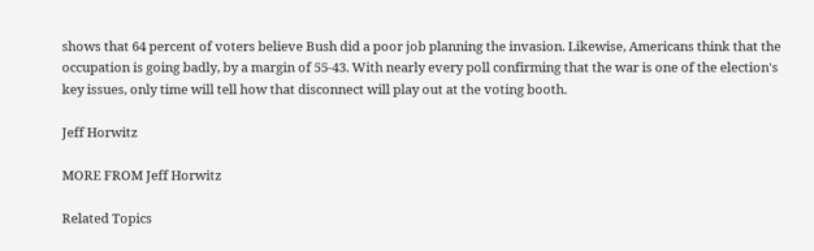shows that 64 percent of voters believe Bush did a poor job planning the invasion. Likewise, Americans think that the occupation is going badly, by a margin of 55-43. With nearly every poll confirming that the war is one of the election's key issues, only time will tell how that disconnect will play out at the voting booth.

Jeff Horwitz

MORE FROM Jeff Horwitz

Related Topics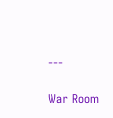---

War Room